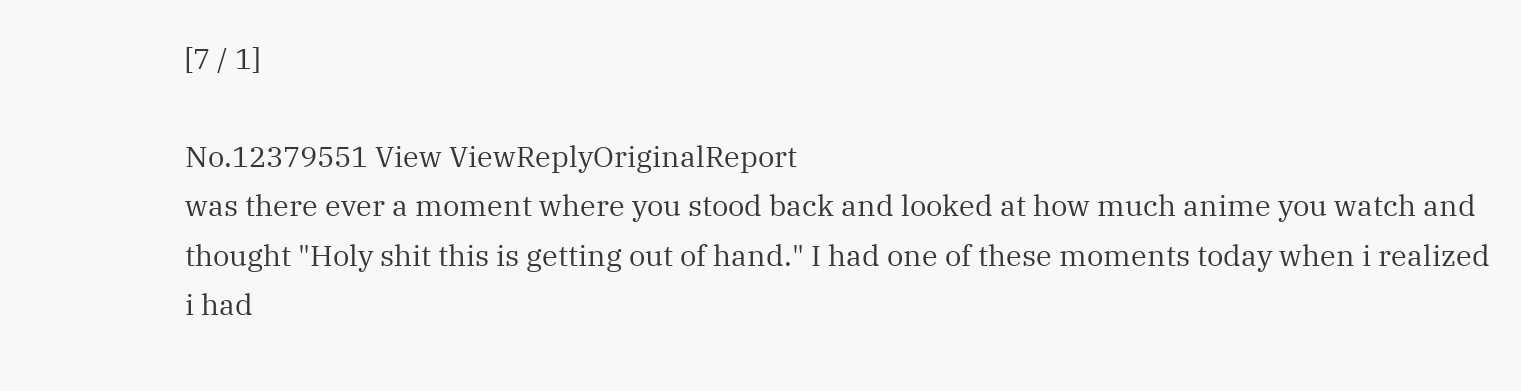[7 / 1]

No.12379551 View ViewReplyOriginalReport
was there ever a moment where you stood back and looked at how much anime you watch and thought "Holy shit this is getting out of hand." I had one of these moments today when i realized i had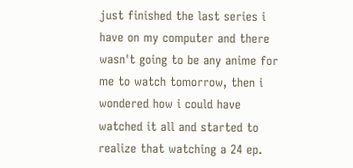just finished the last series i have on my computer and there wasn't going to be any anime for me to watch tomorrow, then i wondered how i could have watched it all and started to realize that watching a 24 ep.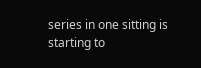series in one sitting is starting to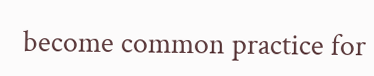become common practice for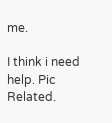me.

I think i need help. Pic Related.